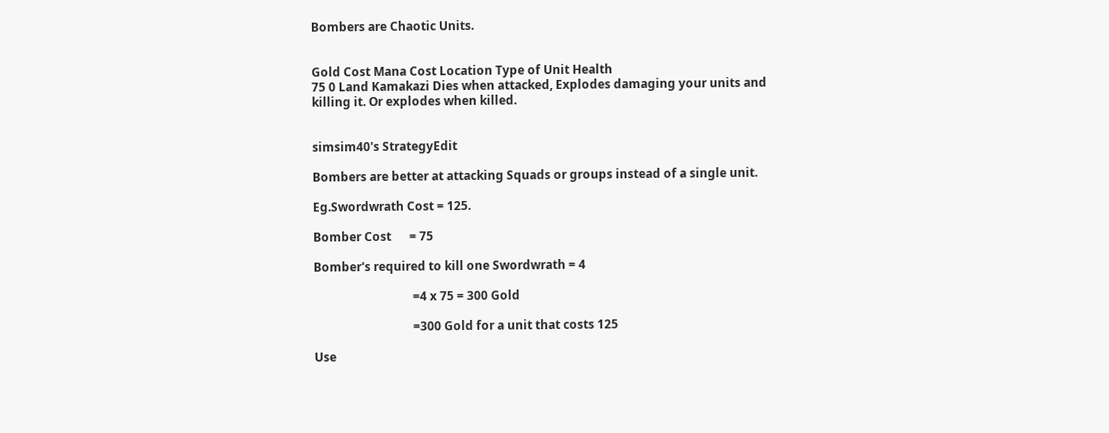Bombers are Chaotic Units.


Gold Cost Mana Cost Location Type of Unit Health
75 0 Land Kamakazi Dies when attacked, Explodes damaging your units and killing it. Or explodes when killed.


simsim40's StrategyEdit

Bombers are better at attacking Squads or groups instead of a single unit.

Eg.Swordwrath Cost = 125.

Bomber Cost      = 75

Bomber's required to kill one Swordwrath = 4

                                 =4 x 75 = 300 Gold

                                 =300 Gold for a unit that costs 125

Use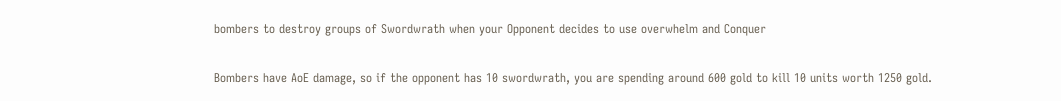bombers to destroy groups of Swordwrath when your Opponent decides to use overwhelm and Conquer

Bombers have AoE damage, so if the opponent has 10 swordwrath, you are spending around 600 gold to kill 10 units worth 1250 gold.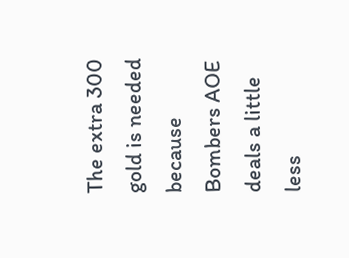The extra 300 gold is needed because Bombers AOE deals a little less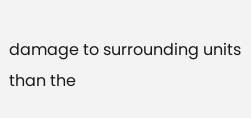damage to surrounding units than the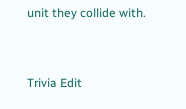unit they collide with.



Trivia Edit